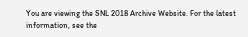You are viewing the SNL 2018 Archive Website. For the latest information, see the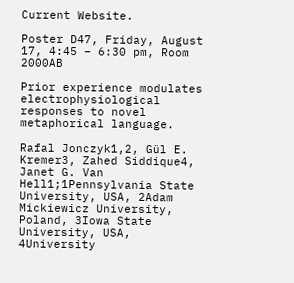Current Website.

Poster D47, Friday, August 17, 4:45 – 6:30 pm, Room 2000AB

Prior experience modulates electrophysiological responses to novel metaphorical language.

Rafal Jonczyk1,2, Gül E. Kremer3, Zahed Siddique4, Janet G. Van Hell1;1Pennsylvania State University, USA, 2Adam Mickiewicz University, Poland, 3Iowa State University, USA, 4University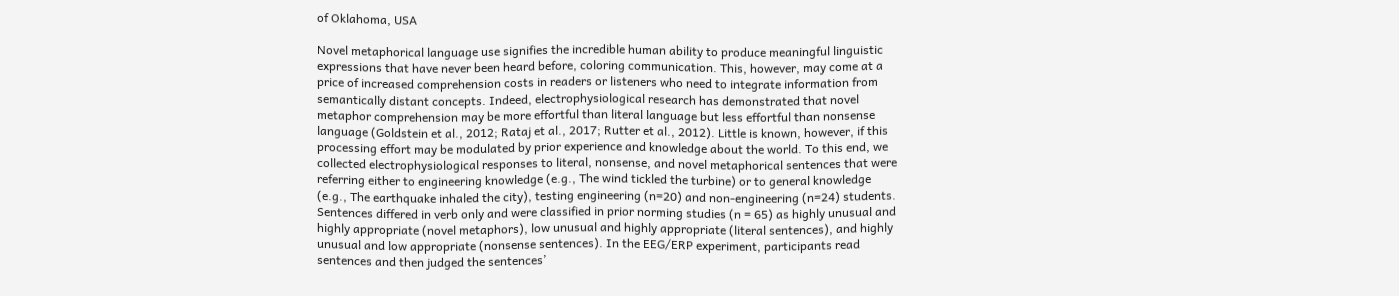of Oklahoma, USA

Novel metaphorical language use signifies the incredible human ability to produce meaningful linguistic expressions that have never been heard before, coloring communication. This, however, may come at a price of increased comprehension costs in readers or listeners who need to integrate information from semantically distant concepts. Indeed, electrophysiological research has demonstrated that novel metaphor comprehension may be more effortful than literal language but less effortful than nonsense language (Goldstein et al., 2012; Rataj et al., 2017; Rutter et al., 2012). Little is known, however, if this processing effort may be modulated by prior experience and knowledge about the world. To this end, we collected electrophysiological responses to literal, nonsense, and novel metaphorical sentences that were referring either to engineering knowledge (e.g., The wind tickled the turbine) or to general knowledge (e.g., The earthquake inhaled the city), testing engineering (n=20) and non-engineering (n=24) students. Sentences differed in verb only and were classified in prior norming studies (n = 65) as highly unusual and highly appropriate (novel metaphors), low unusual and highly appropriate (literal sentences), and highly unusual and low appropriate (nonsense sentences). In the EEG/ERP experiment, participants read sentences and then judged the sentences’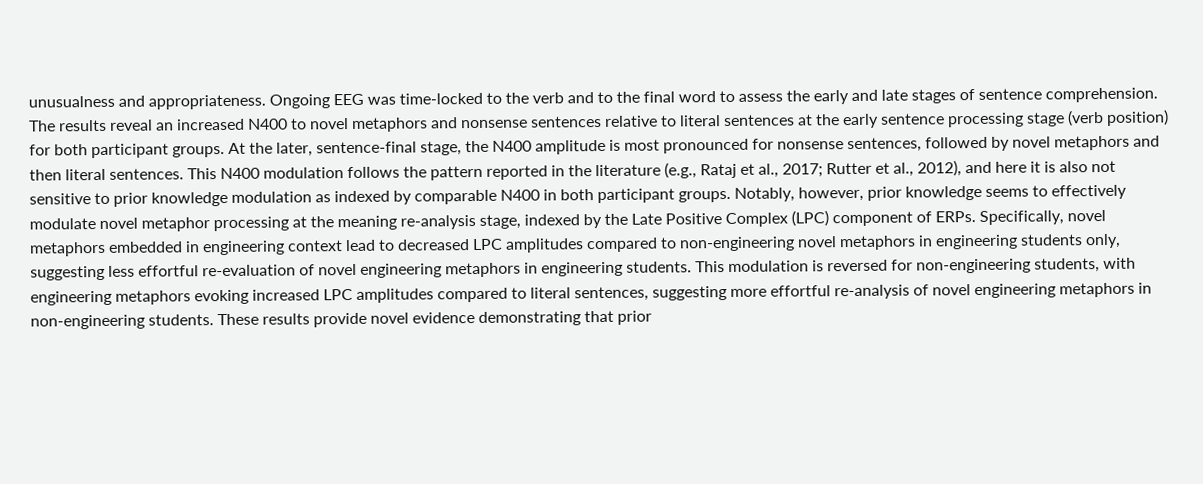unusualness and appropriateness. Ongoing EEG was time-locked to the verb and to the final word to assess the early and late stages of sentence comprehension. The results reveal an increased N400 to novel metaphors and nonsense sentences relative to literal sentences at the early sentence processing stage (verb position) for both participant groups. At the later, sentence-final stage, the N400 amplitude is most pronounced for nonsense sentences, followed by novel metaphors and then literal sentences. This N400 modulation follows the pattern reported in the literature (e.g., Rataj et al., 2017; Rutter et al., 2012), and here it is also not sensitive to prior knowledge modulation as indexed by comparable N400 in both participant groups. Notably, however, prior knowledge seems to effectively modulate novel metaphor processing at the meaning re-analysis stage, indexed by the Late Positive Complex (LPC) component of ERPs. Specifically, novel metaphors embedded in engineering context lead to decreased LPC amplitudes compared to non-engineering novel metaphors in engineering students only, suggesting less effortful re-evaluation of novel engineering metaphors in engineering students. This modulation is reversed for non-engineering students, with engineering metaphors evoking increased LPC amplitudes compared to literal sentences, suggesting more effortful re-analysis of novel engineering metaphors in non-engineering students. These results provide novel evidence demonstrating that prior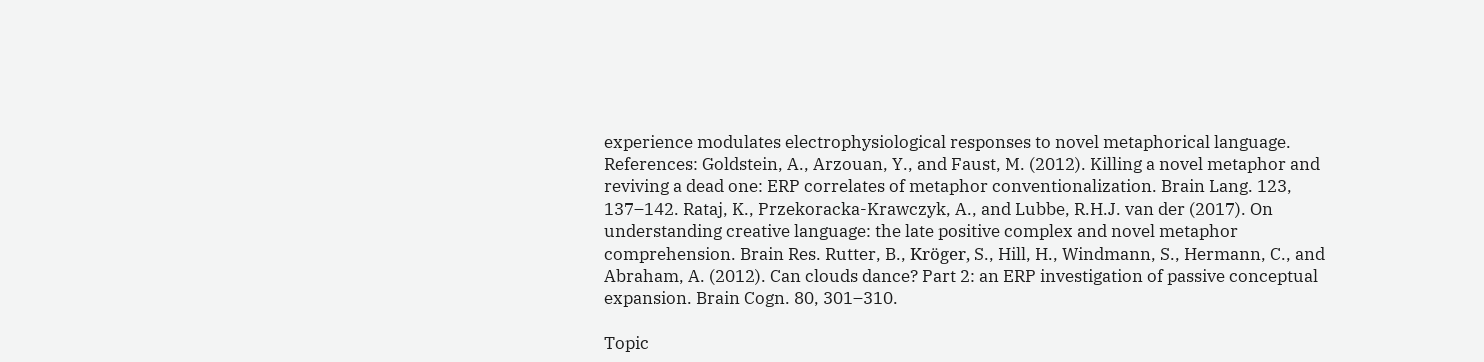experience modulates electrophysiological responses to novel metaphorical language. References: Goldstein, A., Arzouan, Y., and Faust, M. (2012). Killing a novel metaphor and reviving a dead one: ERP correlates of metaphor conventionalization. Brain Lang. 123, 137–142. Rataj, K., Przekoracka-Krawczyk, A., and Lubbe, R.H.J. van der (2017). On understanding creative language: the late positive complex and novel metaphor comprehension. Brain Res. Rutter, B., Kröger, S., Hill, H., Windmann, S., Hermann, C., and Abraham, A. (2012). Can clouds dance? Part 2: an ERP investigation of passive conceptual expansion. Brain Cogn. 80, 301–310.

Topic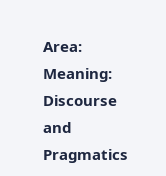Area: Meaning: Discourse and Pragmatics